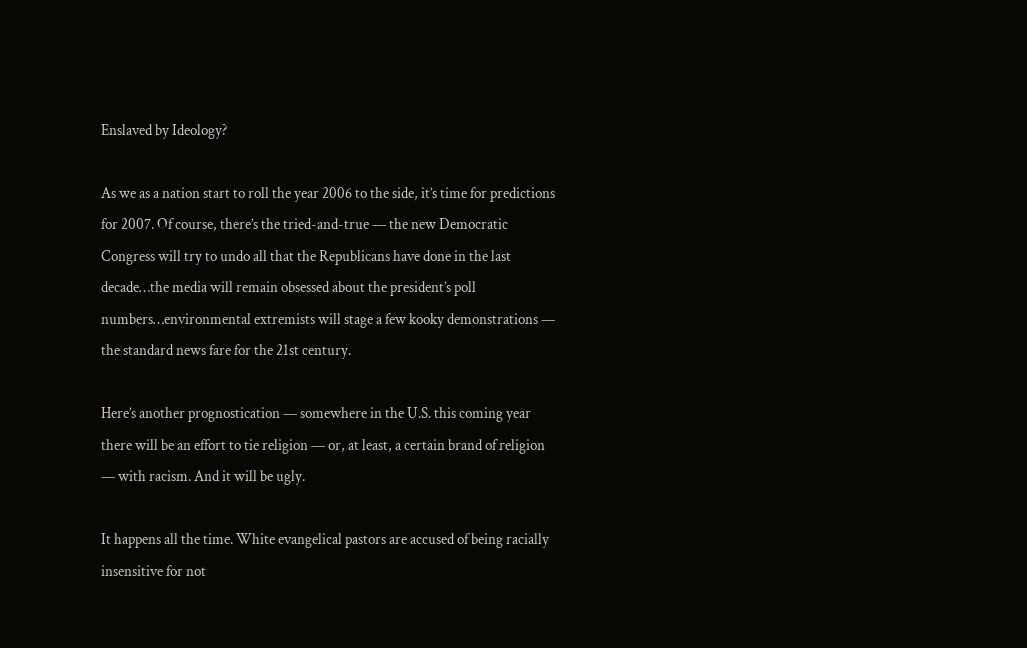Enslaved by Ideology?

As we as a nation start to roll the year 2006 to the side, it’s time for predictions for 2007. Of course, there’s the tried-and-true — the new Democratic Congress will try to undo all that the Republicans have done in the last decade…the media will remain obsessed about the president’s poll numbers…environmental extremists will stage a few kooky demonstrations — the standard news fare for the 21st century.

Here’s another prognostication — somewhere in the U.S. this coming year there will be an effort to tie religion — or, at least, a certain brand of religion — with racism. And it will be ugly.

It happens all the time. White evangelical pastors are accused of being racially insensitive for not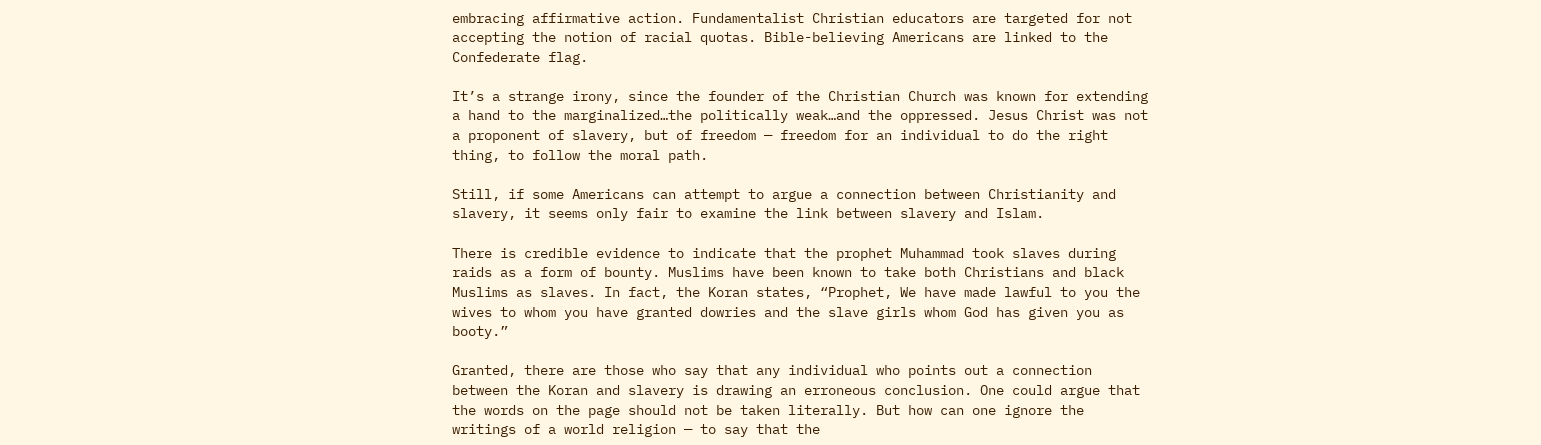embracing affirmative action. Fundamentalist Christian educators are targeted for not accepting the notion of racial quotas. Bible-believing Americans are linked to the Confederate flag.

It’s a strange irony, since the founder of the Christian Church was known for extending a hand to the marginalized…the politically weak…and the oppressed. Jesus Christ was not a proponent of slavery, but of freedom — freedom for an individual to do the right thing, to follow the moral path.

Still, if some Americans can attempt to argue a connection between Christianity and slavery, it seems only fair to examine the link between slavery and Islam.

There is credible evidence to indicate that the prophet Muhammad took slaves during raids as a form of bounty. Muslims have been known to take both Christians and black Muslims as slaves. In fact, the Koran states, “Prophet, We have made lawful to you the wives to whom you have granted dowries and the slave girls whom God has given you as booty.”

Granted, there are those who say that any individual who points out a connection between the Koran and slavery is drawing an erroneous conclusion. One could argue that the words on the page should not be taken literally. But how can one ignore the writings of a world religion — to say that the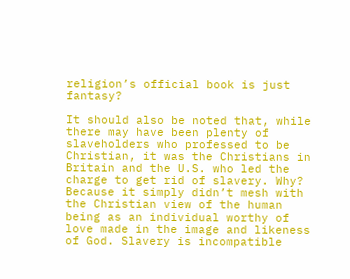religion’s official book is just fantasy?

It should also be noted that, while there may have been plenty of slaveholders who professed to be Christian, it was the Christians in Britain and the U.S. who led the charge to get rid of slavery. Why? Because it simply didn’t mesh with the Christian view of the human being as an individual worthy of love made in the image and likeness of God. Slavery is incompatible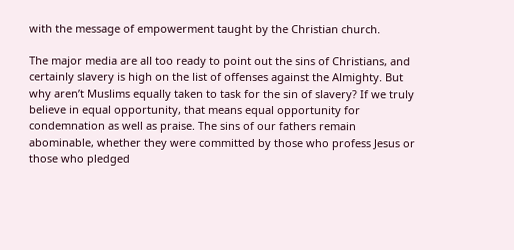with the message of empowerment taught by the Christian church.

The major media are all too ready to point out the sins of Christians, and certainly slavery is high on the list of offenses against the Almighty. But why aren’t Muslims equally taken to task for the sin of slavery? If we truly believe in equal opportunity, that means equal opportunity for condemnation as well as praise. The sins of our fathers remain abominable, whether they were committed by those who profess Jesus or those who pledged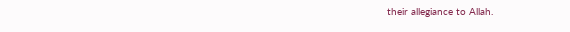their allegiance to Allah.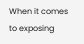When it comes to exposing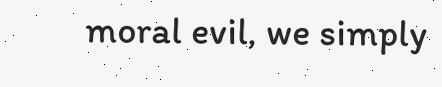moral evil, we simply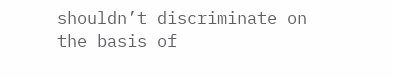shouldn’t discriminate on the basis of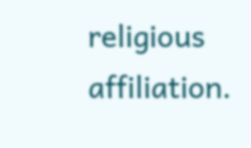religious affiliation.